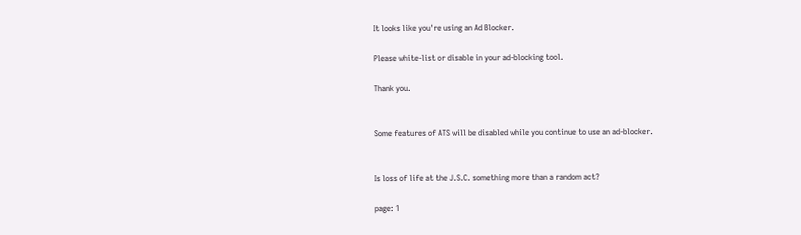It looks like you're using an Ad Blocker.

Please white-list or disable in your ad-blocking tool.

Thank you.


Some features of ATS will be disabled while you continue to use an ad-blocker.


Is loss of life at the J.S.C. something more than a random act?

page: 1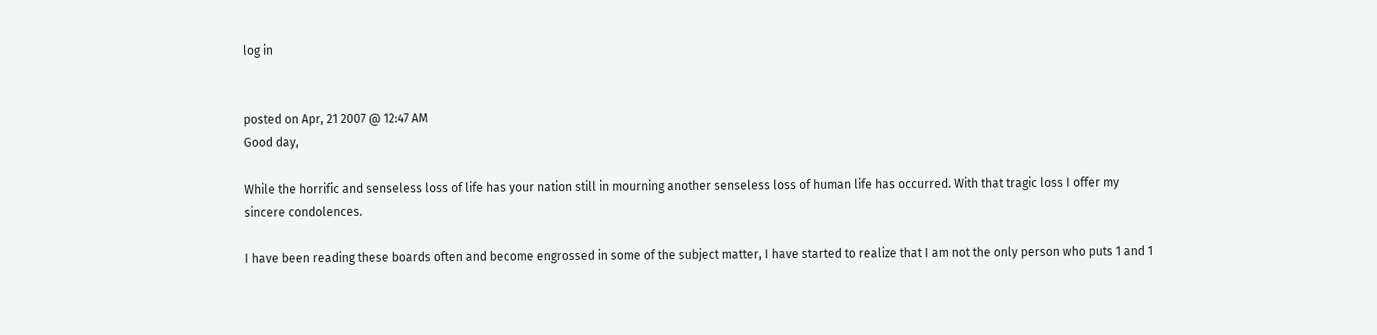log in


posted on Apr, 21 2007 @ 12:47 AM
Good day,

While the horrific and senseless loss of life has your nation still in mourning another senseless loss of human life has occurred. With that tragic loss I offer my sincere condolences.

I have been reading these boards often and become engrossed in some of the subject matter, I have started to realize that I am not the only person who puts 1 and 1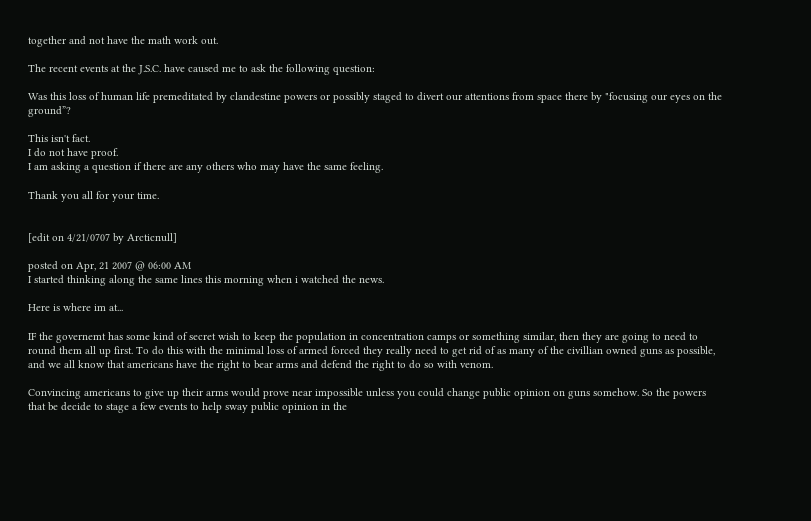together and not have the math work out.

The recent events at the J.S.C. have caused me to ask the following question:

Was this loss of human life premeditated by clandestine powers or possibly staged to divert our attentions from space there by "focusing our eyes on the ground”?

This isn't fact.
I do not have proof.
I am asking a question if there are any others who may have the same feeling.

Thank you all for your time.


[edit on 4/21/0707 by Arcticnull]

posted on Apr, 21 2007 @ 06:00 AM
I started thinking along the same lines this morning when i watched the news.

Here is where im at...

IF the governemt has some kind of secret wish to keep the population in concentration camps or something similar, then they are going to need to round them all up first. To do this with the minimal loss of armed forced they really need to get rid of as many of the civillian owned guns as possible, and we all know that americans have the right to bear arms and defend the right to do so with venom.

Convincing americans to give up their arms would prove near impossible unless you could change public opinion on guns somehow. So the powers that be decide to stage a few events to help sway public opinion in the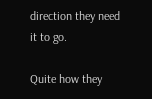direction they need it to go.

Quite how they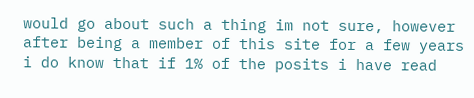would go about such a thing im not sure, however after being a member of this site for a few years i do know that if 1% of the posits i have read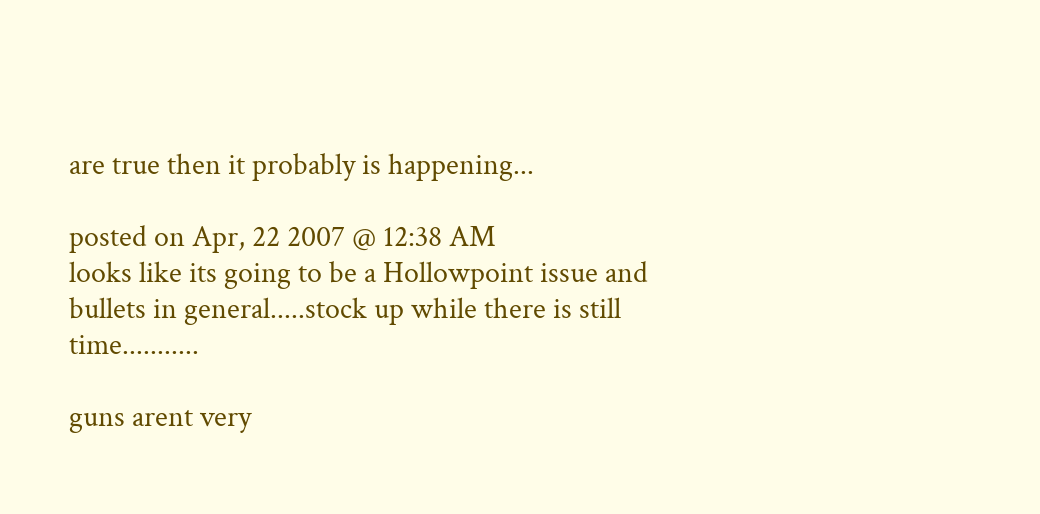are true then it probably is happening...

posted on Apr, 22 2007 @ 12:38 AM
looks like its going to be a Hollowpoint issue and bullets in general.....stock up while there is still time...........

guns arent very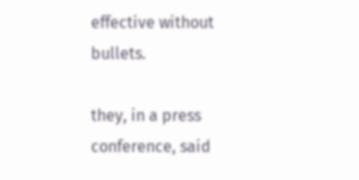effective without bullets.

they, in a press conference, said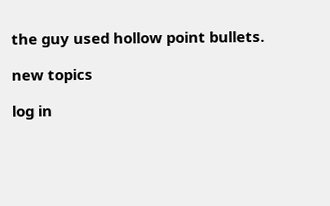the guy used hollow point bullets.

new topics

log in